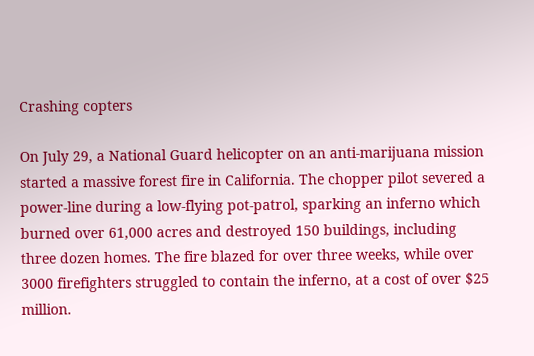Crashing copters

On July 29, a National Guard helicopter on an anti-marijuana mission started a massive forest fire in California. The chopper pilot severed a power-line during a low-flying pot-patrol, sparking an inferno which burned over 61,000 acres and destroyed 150 buildings, including three dozen homes. The fire blazed for over three weeks, while over 3000 firefighters struggled to contain the inferno, at a cost of over $25 million.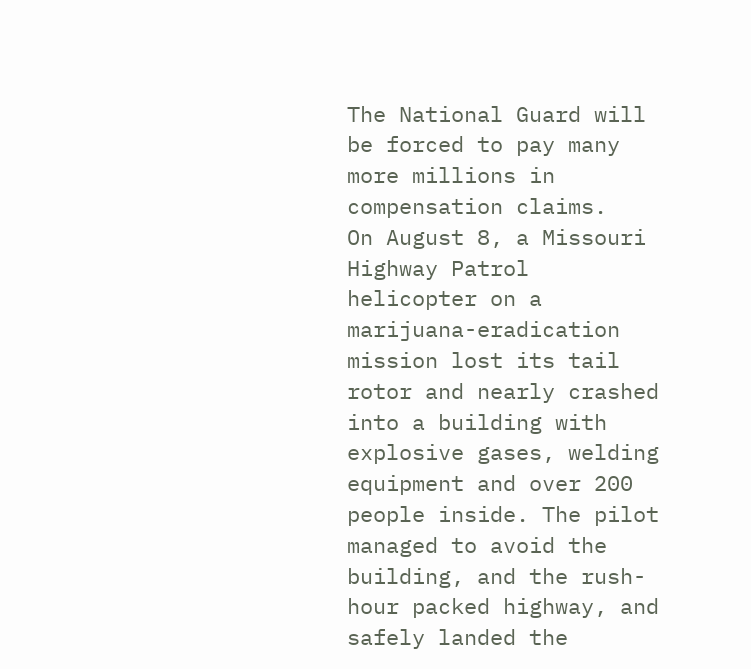The National Guard will be forced to pay many more millions in compensation claims.
On August 8, a Missouri Highway Patrol helicopter on a marijuana-eradication mission lost its tail rotor and nearly crashed into a building with explosive gases, welding equipment and over 200 people inside. The pilot managed to avoid the building, and the rush-hour packed highway, and safely landed the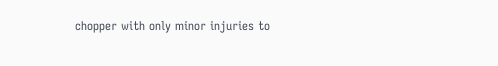chopper with only minor injuries to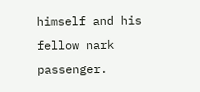himself and his fellow nark passenger.